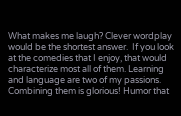What makes me laugh? Clever wordplay would be the shortest answer.  If you look at the comedies that I enjoy, that would characterize most all of them. Learning and language are two of my passions. Combining them is glorious! Humor that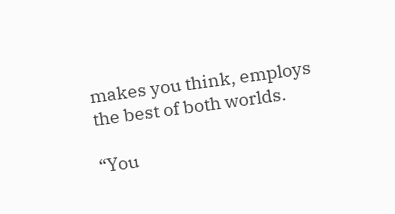makes you think, employs the best of both worlds.

“You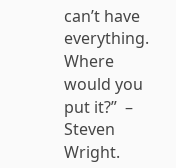can’t have everything. Where would you put it?”  –  Steven Wright.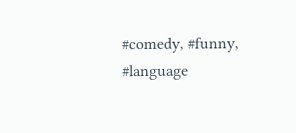#comedy, #funny, #language